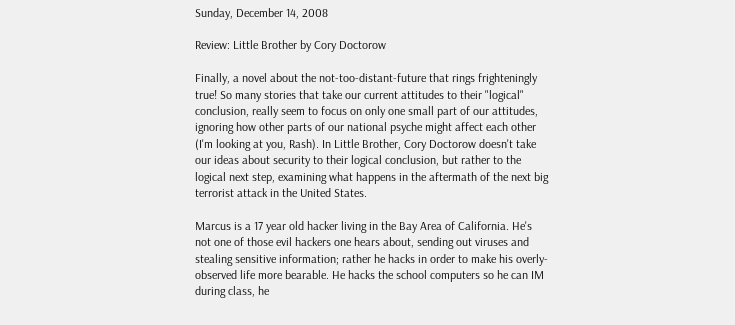Sunday, December 14, 2008

Review: Little Brother by Cory Doctorow

Finally, a novel about the not-too-distant-future that rings frighteningly true! So many stories that take our current attitudes to their "logical" conclusion, really seem to focus on only one small part of our attitudes, ignoring how other parts of our national psyche might affect each other (I'm looking at you, Rash). In Little Brother, Cory Doctorow doesn't take our ideas about security to their logical conclusion, but rather to the logical next step, examining what happens in the aftermath of the next big terrorist attack in the United States.

Marcus is a 17 year old hacker living in the Bay Area of California. He's not one of those evil hackers one hears about, sending out viruses and stealing sensitive information; rather he hacks in order to make his overly-observed life more bearable. He hacks the school computers so he can IM during class, he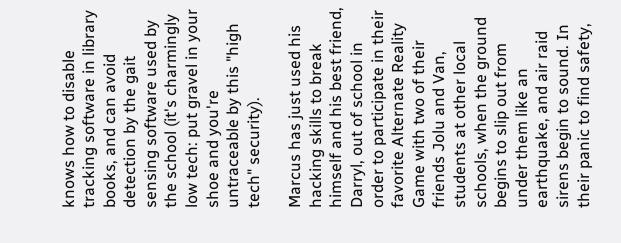knows how to disable tracking software in library books, and can avoid detection by the gait sensing software used by the school (it's charmingly low tech: put gravel in your shoe and you're untraceable by this "high tech" security).

Marcus has just used his hacking skills to break himself and his best friend, Darryl, out of school in order to participate in their favorite Alternate Reality Game with two of their friends Jolu and Van, students at other local schools, when the ground begins to slip out from under them like an earthquake, and air raid sirens begin to sound. In their panic to find safety,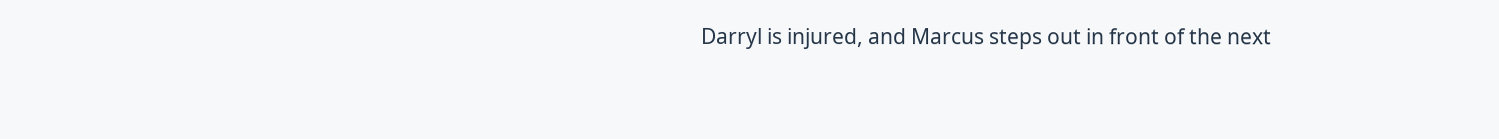Darryl is injured, and Marcus steps out in front of the next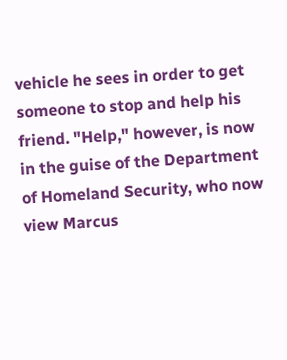vehicle he sees in order to get someone to stop and help his friend. "Help," however, is now in the guise of the Department of Homeland Security, who now view Marcus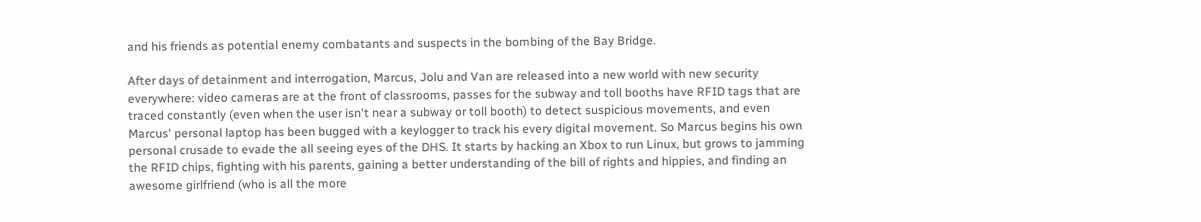and his friends as potential enemy combatants and suspects in the bombing of the Bay Bridge.

After days of detainment and interrogation, Marcus, Jolu and Van are released into a new world with new security everywhere: video cameras are at the front of classrooms, passes for the subway and toll booths have RFID tags that are traced constantly (even when the user isn't near a subway or toll booth) to detect suspicious movements, and even Marcus' personal laptop has been bugged with a keylogger to track his every digital movement. So Marcus begins his own personal crusade to evade the all seeing eyes of the DHS. It starts by hacking an Xbox to run Linux, but grows to jamming the RFID chips, fighting with his parents, gaining a better understanding of the bill of rights and hippies, and finding an awesome girlfriend (who is all the more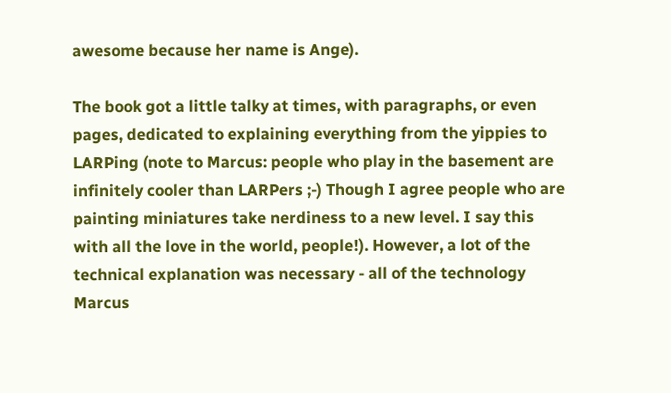awesome because her name is Ange).

The book got a little talky at times, with paragraphs, or even pages, dedicated to explaining everything from the yippies to LARPing (note to Marcus: people who play in the basement are infinitely cooler than LARPers ;-) Though I agree people who are painting miniatures take nerdiness to a new level. I say this with all the love in the world, people!). However, a lot of the technical explanation was necessary - all of the technology Marcus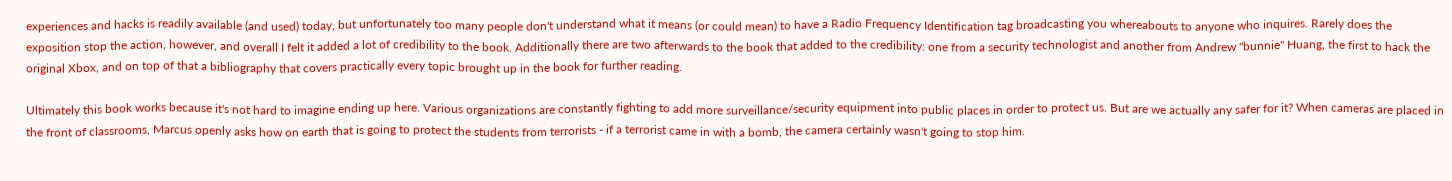experiences and hacks is readily available (and used) today, but unfortunately too many people don't understand what it means (or could mean) to have a Radio Frequency Identification tag broadcasting you whereabouts to anyone who inquires. Rarely does the exposition stop the action, however, and overall I felt it added a lot of credibility to the book. Additionally there are two afterwards to the book that added to the credibility: one from a security technologist and another from Andrew "bunnie" Huang, the first to hack the original Xbox, and on top of that a bibliography that covers practically every topic brought up in the book for further reading.

Ultimately this book works because it's not hard to imagine ending up here. Various organizations are constantly fighting to add more surveillance/security equipment into public places in order to protect us. But are we actually any safer for it? When cameras are placed in the front of classrooms, Marcus openly asks how on earth that is going to protect the students from terrorists - if a terrorist came in with a bomb, the camera certainly wasn't going to stop him.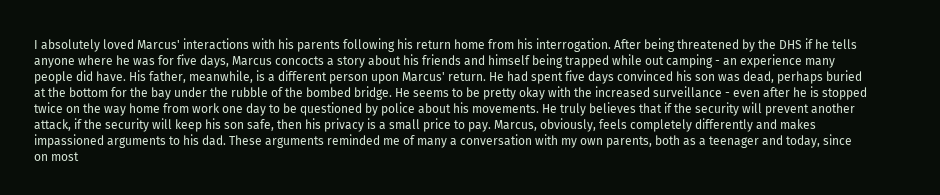I absolutely loved Marcus' interactions with his parents following his return home from his interrogation. After being threatened by the DHS if he tells anyone where he was for five days, Marcus concocts a story about his friends and himself being trapped while out camping - an experience many people did have. His father, meanwhile, is a different person upon Marcus' return. He had spent five days convinced his son was dead, perhaps buried at the bottom for the bay under the rubble of the bombed bridge. He seems to be pretty okay with the increased surveillance - even after he is stopped twice on the way home from work one day to be questioned by police about his movements. He truly believes that if the security will prevent another attack, if the security will keep his son safe, then his privacy is a small price to pay. Marcus, obviously, feels completely differently and makes impassioned arguments to his dad. These arguments reminded me of many a conversation with my own parents, both as a teenager and today, since on most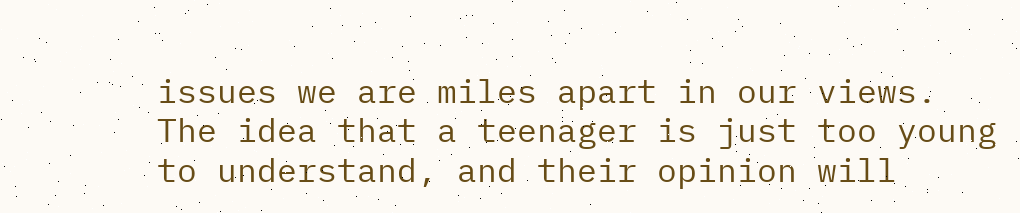issues we are miles apart in our views. The idea that a teenager is just too young to understand, and their opinion will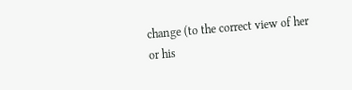change (to the correct view of her or his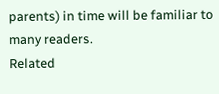parents) in time will be familiar to many readers.
Related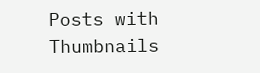Posts with Thumbnails